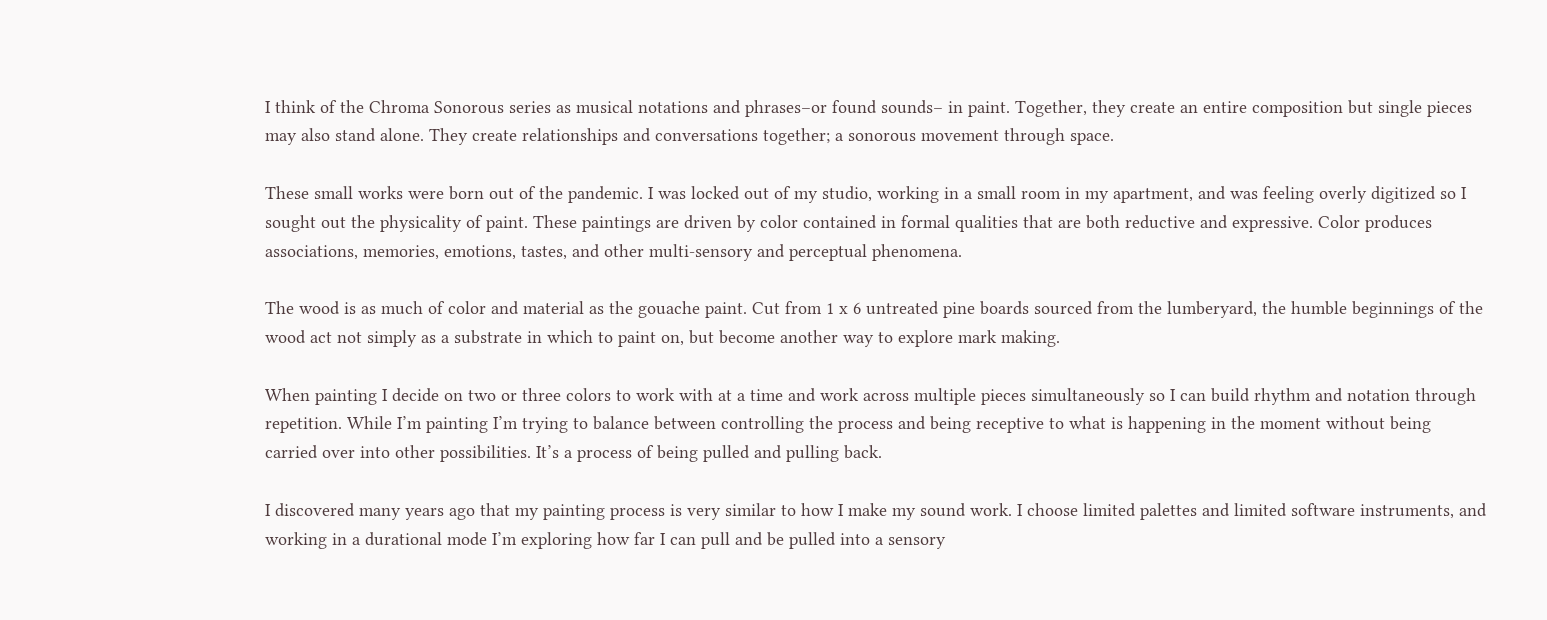I think of the Chroma Sonorous series as musical notations and phrases–or found sounds– in paint. Together, they create an entire composition but single pieces may also stand alone. They create relationships and conversations together; a sonorous movement through space.

These small works were born out of the pandemic. I was locked out of my studio, working in a small room in my apartment, and was feeling overly digitized so I sought out the physicality of paint. These paintings are driven by color contained in formal qualities that are both reductive and expressive. Color produces associations, memories, emotions, tastes, and other multi-sensory and perceptual phenomena.

The wood is as much of color and material as the gouache paint. Cut from 1 x 6 untreated pine boards sourced from the lumberyard, the humble beginnings of the wood act not simply as a substrate in which to paint on, but become another way to explore mark making.

When painting I decide on two or three colors to work with at a time and work across multiple pieces simultaneously so I can build rhythm and notation through repetition. While I’m painting I’m trying to balance between controlling the process and being receptive to what is happening in the moment without being carried over into other possibilities. It’s a process of being pulled and pulling back.

I discovered many years ago that my painting process is very similar to how I make my sound work. I choose limited palettes and limited software instruments, and working in a durational mode I’m exploring how far I can pull and be pulled into a sensory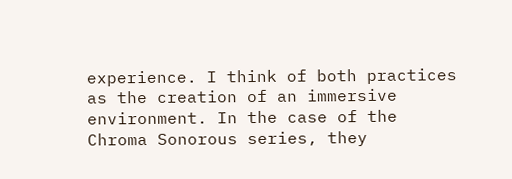experience. I think of both practices as the creation of an immersive environment. In the case of the Chroma Sonorous series, they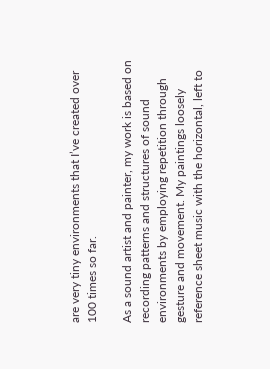are very tiny environments that I’ve created over 100 times so far.

As a sound artist and painter, my work is based on recording patterns and structures of sound environments by employing repetition through gesture and movement. My paintings loosely reference sheet music with the horizontal, left to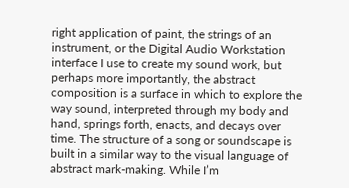right application of paint, the strings of an instrument, or the Digital Audio Workstation interface I use to create my sound work, but perhaps more importantly, the abstract composition is a surface in which to explore the way sound, interpreted through my body and hand, springs forth, enacts, and decays over time. The structure of a song or soundscape is built in a similar way to the visual language of abstract mark-making. While I’m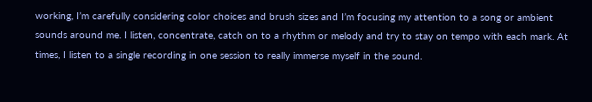working, I’m carefully considering color choices and brush sizes and I’m focusing my attention to a song or ambient sounds around me. I listen, concentrate, catch on to a rhythm or melody and try to stay on tempo with each mark. At times, I listen to a single recording in one session to really immerse myself in the sound.